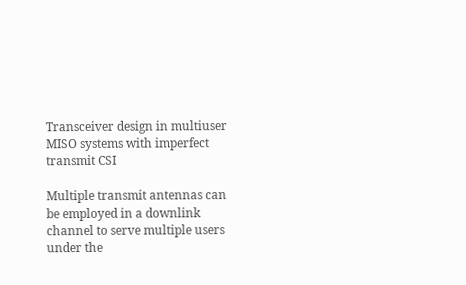Transceiver design in multiuser MISO systems with imperfect transmit CSI

Multiple transmit antennas can be employed in a downlink channel to serve multiple users under the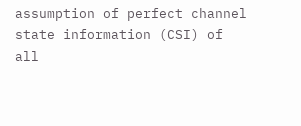assumption of perfect channel state information (CSI) of all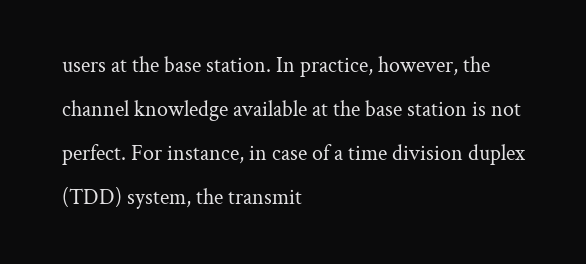users at the base station. In practice, however, the channel knowledge available at the base station is not perfect. For instance, in case of a time division duplex (TDD) system, the transmit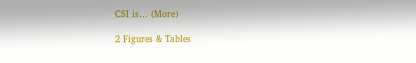CSI is… (More)

2 Figures & Tables